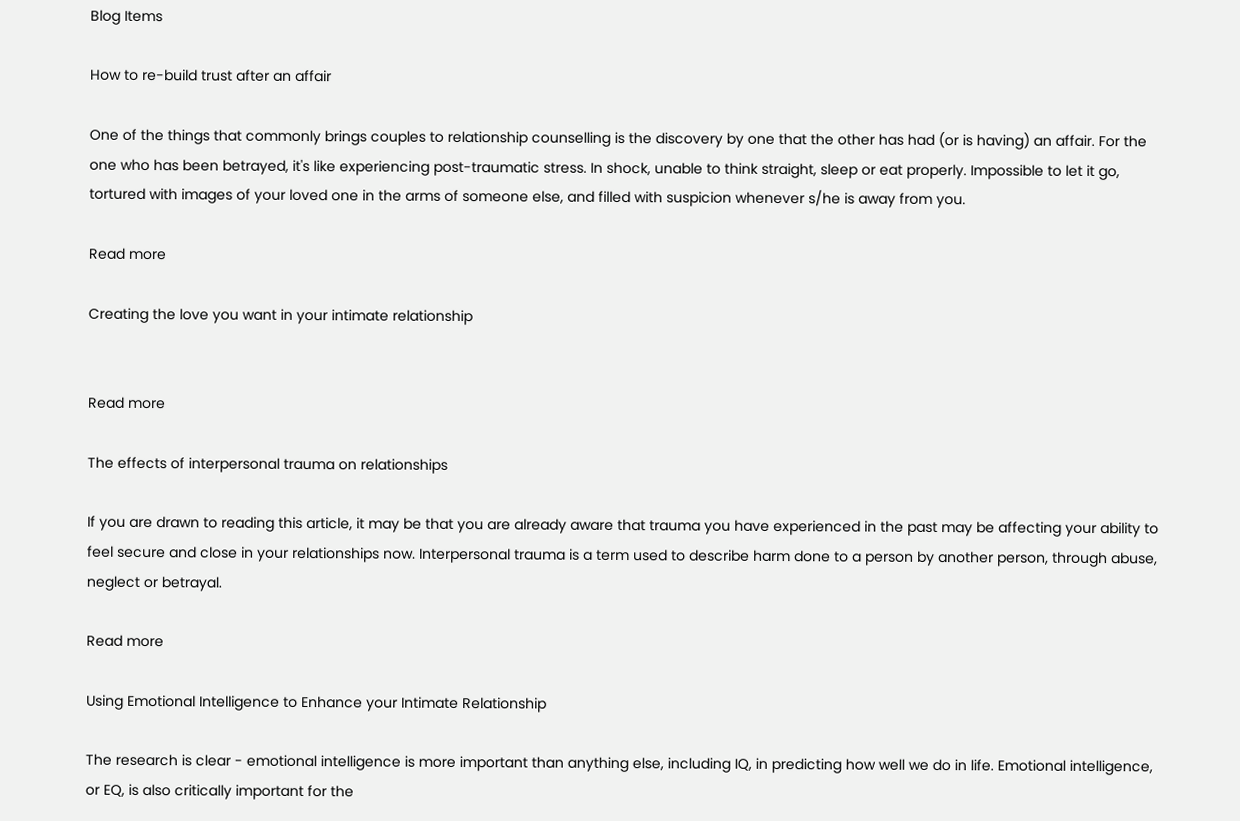Blog Items

How to re-build trust after an affair

One of the things that commonly brings couples to relationship counselling is the discovery by one that the other has had (or is having) an affair. For the one who has been betrayed, it's like experiencing post-traumatic stress. In shock, unable to think straight, sleep or eat properly. Impossible to let it go, tortured with images of your loved one in the arms of someone else, and filled with suspicion whenever s/he is away from you.

Read more

Creating the love you want in your intimate relationship


Read more

The effects of interpersonal trauma on relationships

If you are drawn to reading this article, it may be that you are already aware that trauma you have experienced in the past may be affecting your ability to feel secure and close in your relationships now. Interpersonal trauma is a term used to describe harm done to a person by another person, through abuse, neglect or betrayal.

Read more

Using Emotional Intelligence to Enhance your Intimate Relationship

The research is clear - emotional intelligence is more important than anything else, including IQ, in predicting how well we do in life. Emotional intelligence, or EQ, is also critically important for the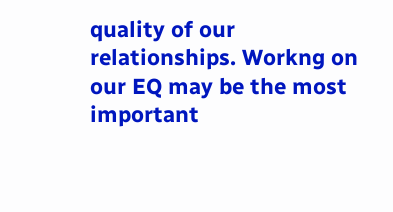quality of our relationships. Workng on our EQ may be the most important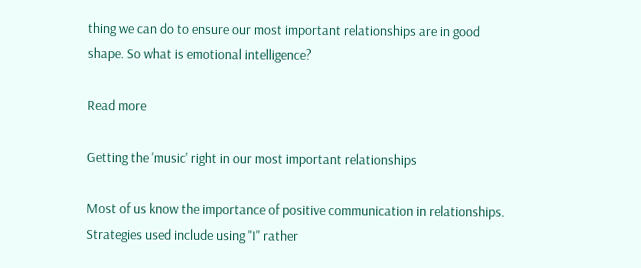thing we can do to ensure our most important relationships are in good shape. So what is emotional intelligence?

Read more

Getting the 'music' right in our most important relationships

Most of us know the importance of positive communication in relationships. Strategies used include using "I" rather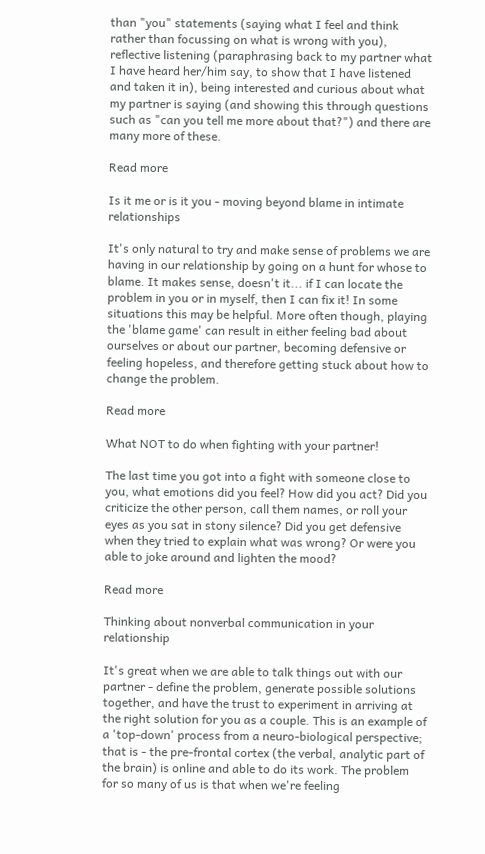than "you" statements (saying what I feel and think rather than focussing on what is wrong with you), reflective listening (paraphrasing back to my partner what I have heard her/him say, to show that I have listened and taken it in), being interested and curious about what my partner is saying (and showing this through questions such as "can you tell me more about that?") and there are many more of these.

Read more

Is it me or is it you - moving beyond blame in intimate relationships

It's only natural to try and make sense of problems we are having in our relationship by going on a hunt for whose to blame. It makes sense, doesn't it... if I can locate the problem in you or in myself, then I can fix it! In some situations this may be helpful. More often though, playing the 'blame game' can result in either feeling bad about ourselves or about our partner, becoming defensive or feeling hopeless, and therefore getting stuck about how to change the problem.

Read more

What NOT to do when fighting with your partner!

The last time you got into a fight with someone close to you, what emotions did you feel? How did you act? Did you criticize the other person, call them names, or roll your eyes as you sat in stony silence? Did you get defensive when they tried to explain what was wrong? Or were you able to joke around and lighten the mood?

Read more

Thinking about nonverbal communication in your relationship

It's great when we are able to talk things out with our partner - define the problem, generate possible solutions together, and have the trust to experiment in arriving at the right solution for you as a couple. This is an example of a 'top-down' process from a neuro-biological perspective; that is - the pre-frontal cortex (the verbal, analytic part of the brain) is online and able to do its work. The problem for so many of us is that when we're feeling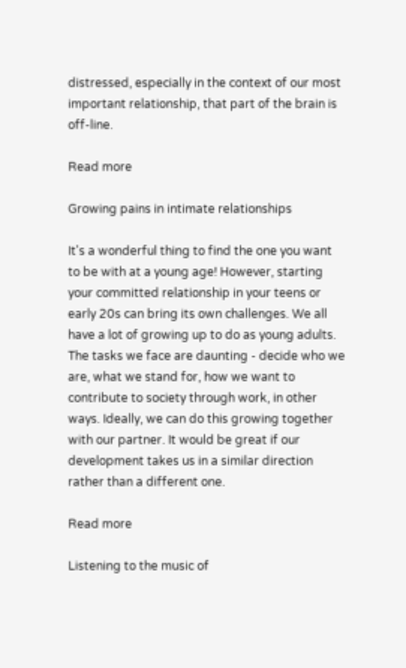distressed, especially in the context of our most important relationship, that part of the brain is off-line.

Read more

Growing pains in intimate relationships

It's a wonderful thing to find the one you want to be with at a young age! However, starting your committed relationship in your teens or early 20s can bring its own challenges. We all have a lot of growing up to do as young adults. The tasks we face are daunting - decide who we are, what we stand for, how we want to contribute to society through work, in other ways. Ideally, we can do this growing together with our partner. It would be great if our development takes us in a similar direction rather than a different one.

Read more

Listening to the music of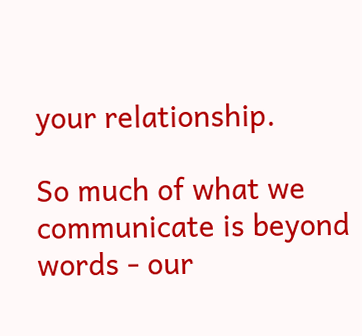your relationship.

So much of what we communicate is beyond words - our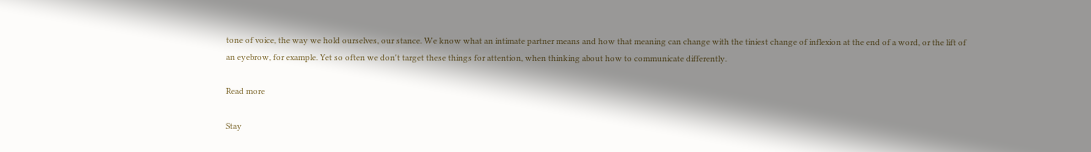tone of voice, the way we hold ourselves, our stance. We know what an intimate partner means and how that meaning can change with the tiniest change of inflexion at the end of a word, or the lift of an eyebrow, for example. Yet so often we don't target these things for attention, when thinking about how to communicate differently.

Read more

Stay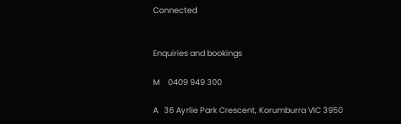Connected


Enquiries and bookings

M    0409 949 300

A   36 Ayrlie Park Crescent, Korumburra VIC 3950